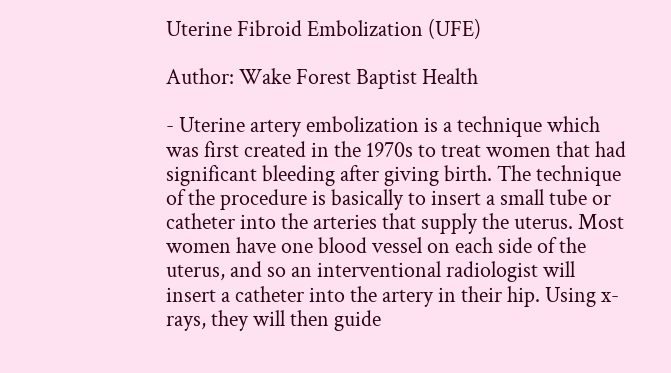Uterine Fibroid Embolization (UFE)

Author: Wake Forest Baptist Health

- Uterine artery embolization is a technique which was first created in the 1970s to treat women that had significant bleeding after giving birth. The technique of the procedure is basically to insert a small tube or catheter into the arteries that supply the uterus. Most women have one blood vessel on each side of the uterus, and so an interventional radiologist will insert a catheter into the artery in their hip. Using x-rays, they will then guide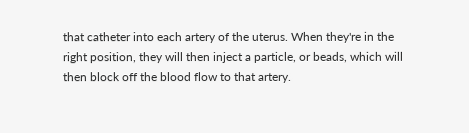that catheter into each artery of the uterus. When they're in the right position, they will then inject a particle, or beads, which will then block off the blood flow to that artery.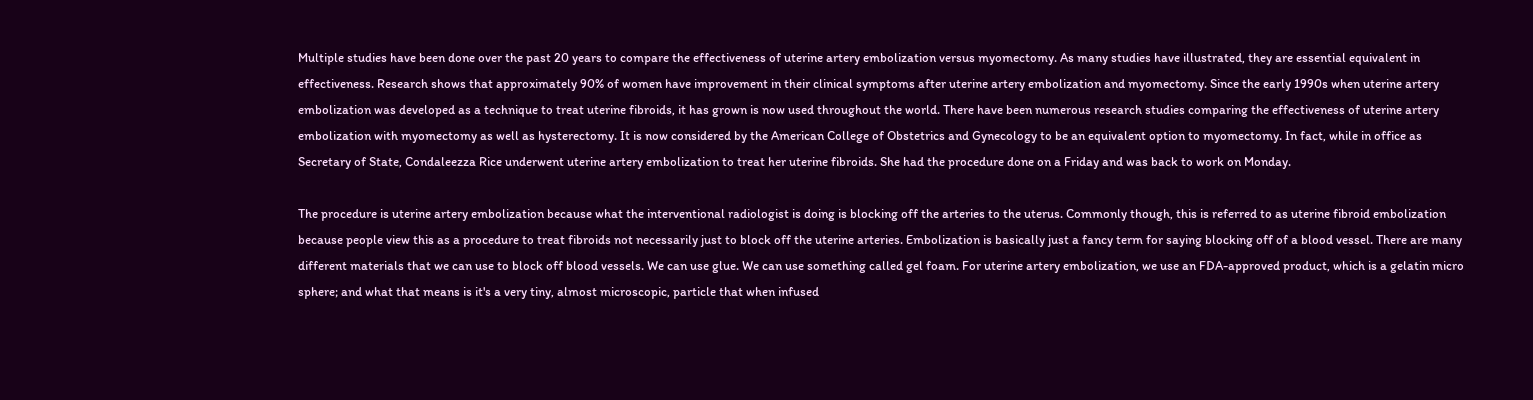Multiple studies have been done over the past 20 years to compare the effectiveness of uterine artery embolization versus myomectomy. As many studies have illustrated, they are essential equivalent in effectiveness. Research shows that approximately 90% of women have improvement in their clinical symptoms after uterine artery embolization and myomectomy. Since the early 1990s when uterine artery embolization was developed as a technique to treat uterine fibroids, it has grown is now used throughout the world. There have been numerous research studies comparing the effectiveness of uterine artery embolization with myomectomy as well as hysterectomy. It is now considered by the American College of Obstetrics and Gynecology to be an equivalent option to myomectomy. In fact, while in office as Secretary of State, Condaleezza Rice underwent uterine artery embolization to treat her uterine fibroids. She had the procedure done on a Friday and was back to work on Monday.

The procedure is uterine artery embolization because what the interventional radiologist is doing is blocking off the arteries to the uterus. Commonly though, this is referred to as uterine fibroid embolization because people view this as a procedure to treat fibroids not necessarily just to block off the uterine arteries. Embolization is basically just a fancy term for saying blocking off of a blood vessel. There are many different materials that we can use to block off blood vessels. We can use glue. We can use something called gel foam. For uterine artery embolization, we use an FDA-approved product, which is a gelatin micro sphere; and what that means is it's a very tiny, almost microscopic, particle that when infused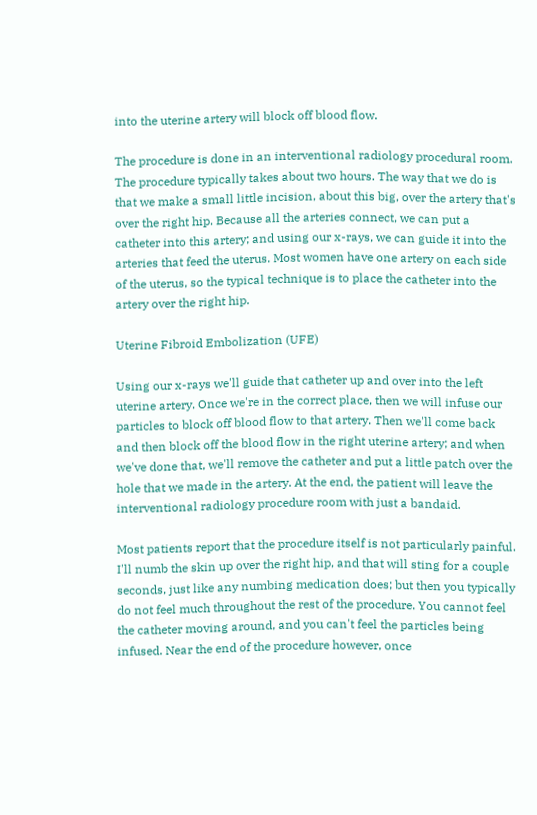into the uterine artery will block off blood flow.

The procedure is done in an interventional radiology procedural room. The procedure typically takes about two hours. The way that we do is that we make a small little incision, about this big, over the artery that's over the right hip. Because all the arteries connect, we can put a catheter into this artery; and using our x-rays, we can guide it into the arteries that feed the uterus. Most women have one artery on each side of the uterus, so the typical technique is to place the catheter into the artery over the right hip.

Uterine Fibroid Embolization (UFE)

Using our x-rays we'll guide that catheter up and over into the left uterine artery. Once we're in the correct place, then we will infuse our particles to block off blood flow to that artery. Then we'll come back and then block off the blood flow in the right uterine artery; and when we've done that, we'll remove the catheter and put a little patch over the hole that we made in the artery. At the end, the patient will leave the interventional radiology procedure room with just a bandaid.

Most patients report that the procedure itself is not particularly painful. I'll numb the skin up over the right hip, and that will sting for a couple seconds, just like any numbing medication does; but then you typically do not feel much throughout the rest of the procedure. You cannot feel the catheter moving around, and you can't feel the particles being infused. Near the end of the procedure however, once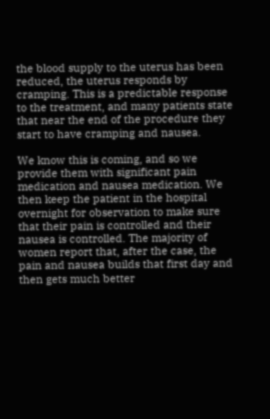the blood supply to the uterus has been reduced, the uterus responds by cramping. This is a predictable response to the treatment, and many patients state that near the end of the procedure they start to have cramping and nausea.

We know this is coming, and so we provide them with significant pain medication and nausea medication. We then keep the patient in the hospital overnight for observation to make sure that their pain is controlled and their nausea is controlled. The majority of women report that, after the case, the pain and nausea builds that first day and then gets much better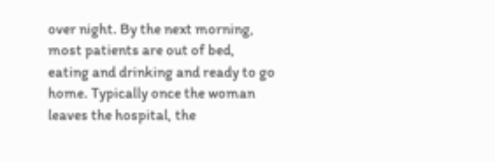over night. By the next morning, most patients are out of bed, eating and drinking and ready to go home. Typically once the woman leaves the hospital, the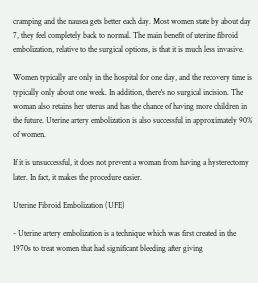cramping and the nausea gets better each day. Most women state by about day 7, they feel completely back to normal. The main benefit of uterine fibroid embolization, relative to the surgical options, is that it is much less invasive.

Women typically are only in the hospital for one day, and the recovery time is typically only about one week. In addition, there's no surgical incision. The woman also retains her uterus and has the chance of having more children in the future. Uterine artery embolization is also successful in approximately 90% of women.

If it is unsuccessful, it does not prevent a woman from having a hysterectomy later. In fact, it makes the procedure easier.

Uterine Fibroid Embolization (UFE)

- Uterine artery embolization is a technique which was first created in the 1970s to treat women that had significant bleeding after giving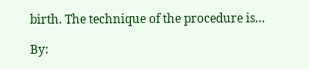birth. The technique of the procedure is…

By: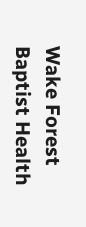Wake Forest Baptist Health